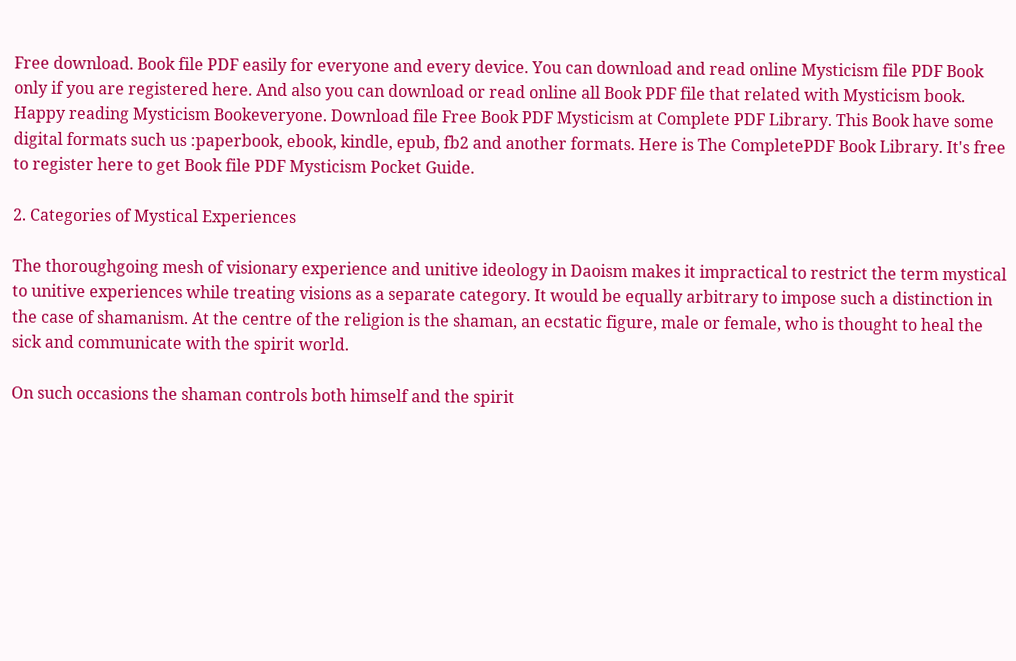Free download. Book file PDF easily for everyone and every device. You can download and read online Mysticism file PDF Book only if you are registered here. And also you can download or read online all Book PDF file that related with Mysticism book. Happy reading Mysticism Bookeveryone. Download file Free Book PDF Mysticism at Complete PDF Library. This Book have some digital formats such us :paperbook, ebook, kindle, epub, fb2 and another formats. Here is The CompletePDF Book Library. It's free to register here to get Book file PDF Mysticism Pocket Guide.

2. Categories of Mystical Experiences

The thoroughgoing mesh of visionary experience and unitive ideology in Daoism makes it impractical to restrict the term mystical to unitive experiences while treating visions as a separate category. It would be equally arbitrary to impose such a distinction in the case of shamanism. At the centre of the religion is the shaman, an ecstatic figure, male or female, who is thought to heal the sick and communicate with the spirit world.

On such occasions the shaman controls both himself and the spirit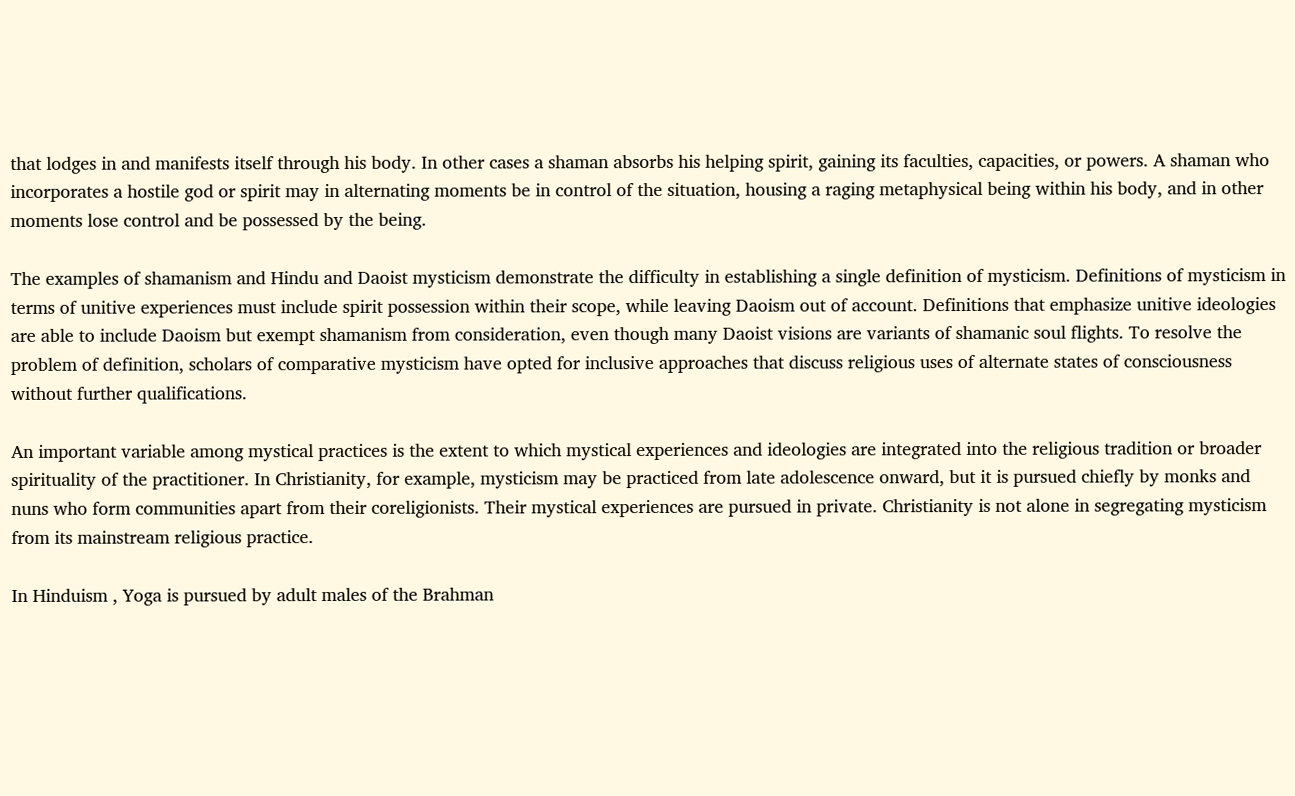that lodges in and manifests itself through his body. In other cases a shaman absorbs his helping spirit, gaining its faculties, capacities, or powers. A shaman who incorporates a hostile god or spirit may in alternating moments be in control of the situation, housing a raging metaphysical being within his body, and in other moments lose control and be possessed by the being.

The examples of shamanism and Hindu and Daoist mysticism demonstrate the difficulty in establishing a single definition of mysticism. Definitions of mysticism in terms of unitive experiences must include spirit possession within their scope, while leaving Daoism out of account. Definitions that emphasize unitive ideologies are able to include Daoism but exempt shamanism from consideration, even though many Daoist visions are variants of shamanic soul flights. To resolve the problem of definition, scholars of comparative mysticism have opted for inclusive approaches that discuss religious uses of alternate states of consciousness without further qualifications.

An important variable among mystical practices is the extent to which mystical experiences and ideologies are integrated into the religious tradition or broader spirituality of the practitioner. In Christianity, for example, mysticism may be practiced from late adolescence onward, but it is pursued chiefly by monks and nuns who form communities apart from their coreligionists. Their mystical experiences are pursued in private. Christianity is not alone in segregating mysticism from its mainstream religious practice.

In Hinduism , Yoga is pursued by adult males of the Brahman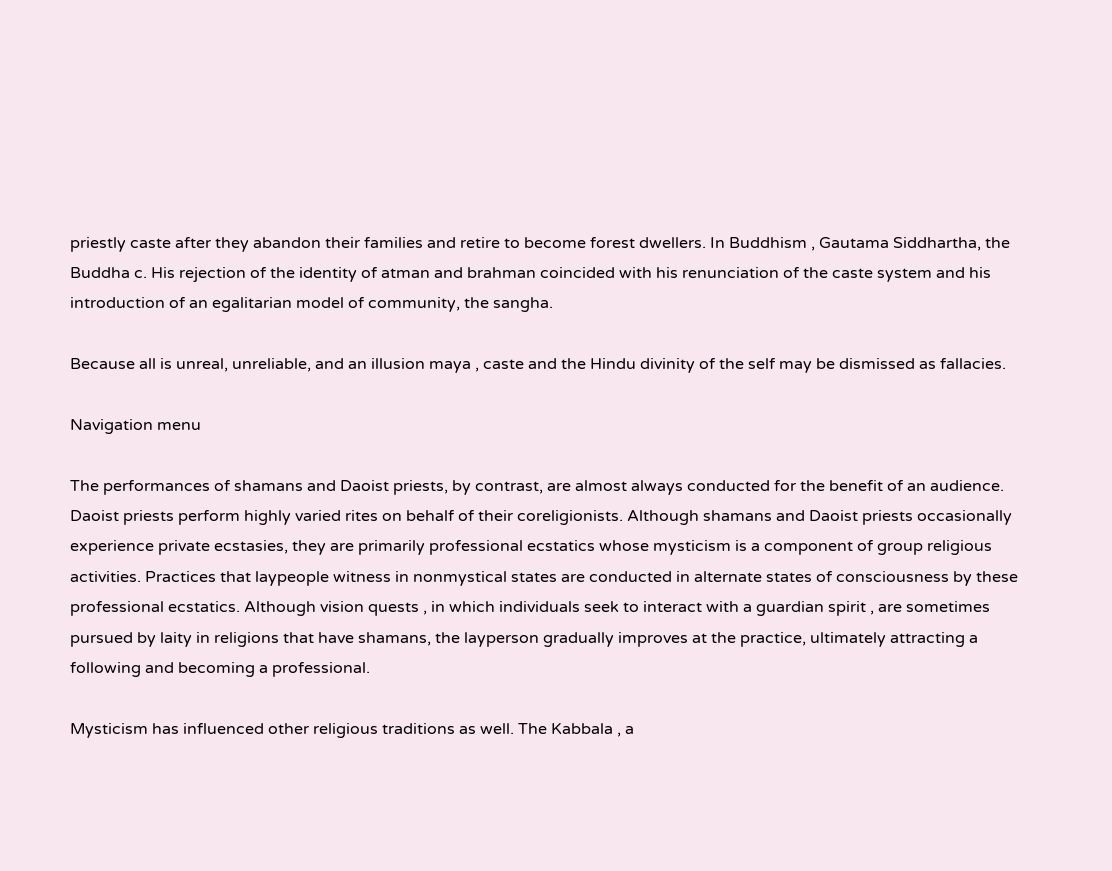priestly caste after they abandon their families and retire to become forest dwellers. In Buddhism , Gautama Siddhartha, the Buddha c. His rejection of the identity of atman and brahman coincided with his renunciation of the caste system and his introduction of an egalitarian model of community, the sangha.

Because all is unreal, unreliable, and an illusion maya , caste and the Hindu divinity of the self may be dismissed as fallacies.

Navigation menu

The performances of shamans and Daoist priests, by contrast, are almost always conducted for the benefit of an audience. Daoist priests perform highly varied rites on behalf of their coreligionists. Although shamans and Daoist priests occasionally experience private ecstasies, they are primarily professional ecstatics whose mysticism is a component of group religious activities. Practices that laypeople witness in nonmystical states are conducted in alternate states of consciousness by these professional ecstatics. Although vision quests , in which individuals seek to interact with a guardian spirit , are sometimes pursued by laity in religions that have shamans, the layperson gradually improves at the practice, ultimately attracting a following and becoming a professional.

Mysticism has influenced other religious traditions as well. The Kabbala , a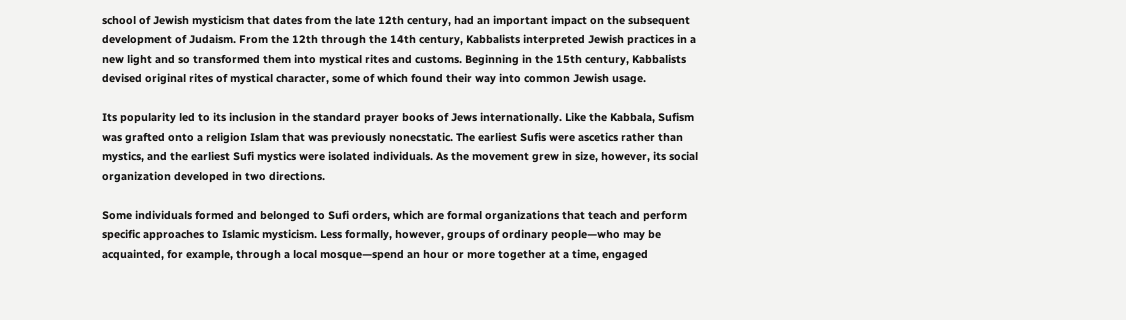school of Jewish mysticism that dates from the late 12th century, had an important impact on the subsequent development of Judaism. From the 12th through the 14th century, Kabbalists interpreted Jewish practices in a new light and so transformed them into mystical rites and customs. Beginning in the 15th century, Kabbalists devised original rites of mystical character, some of which found their way into common Jewish usage.

Its popularity led to its inclusion in the standard prayer books of Jews internationally. Like the Kabbala, Sufism was grafted onto a religion Islam that was previously nonecstatic. The earliest Sufis were ascetics rather than mystics, and the earliest Sufi mystics were isolated individuals. As the movement grew in size, however, its social organization developed in two directions.

Some individuals formed and belonged to Sufi orders, which are formal organizations that teach and perform specific approaches to Islamic mysticism. Less formally, however, groups of ordinary people—who may be acquainted, for example, through a local mosque—spend an hour or more together at a time, engaged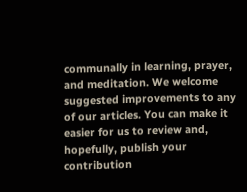communally in learning, prayer, and meditation. We welcome suggested improvements to any of our articles. You can make it easier for us to review and, hopefully, publish your contribution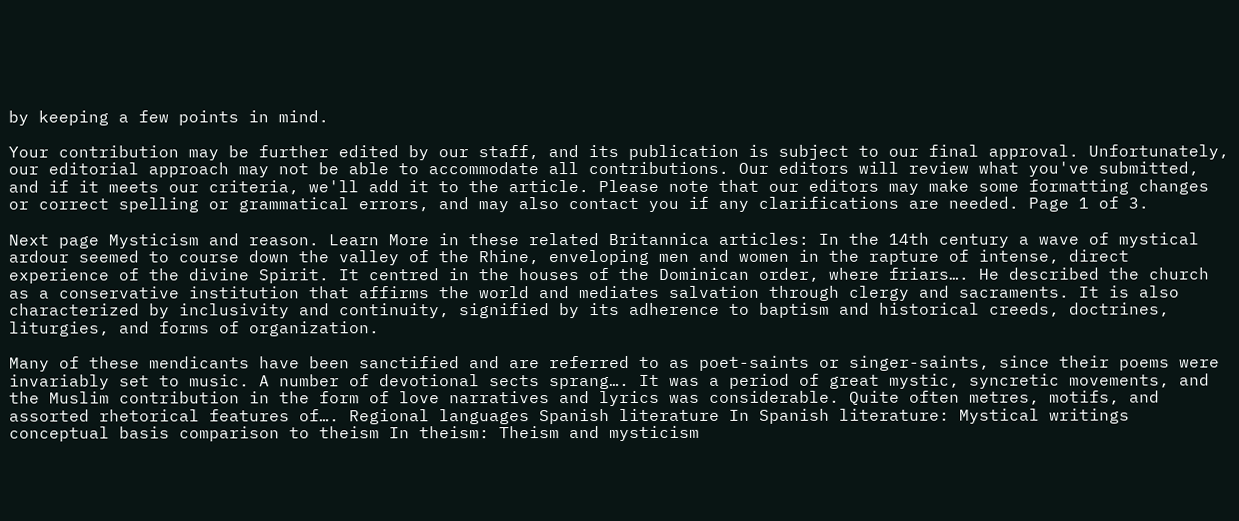by keeping a few points in mind.

Your contribution may be further edited by our staff, and its publication is subject to our final approval. Unfortunately, our editorial approach may not be able to accommodate all contributions. Our editors will review what you've submitted, and if it meets our criteria, we'll add it to the article. Please note that our editors may make some formatting changes or correct spelling or grammatical errors, and may also contact you if any clarifications are needed. Page 1 of 3.

Next page Mysticism and reason. Learn More in these related Britannica articles: In the 14th century a wave of mystical ardour seemed to course down the valley of the Rhine, enveloping men and women in the rapture of intense, direct experience of the divine Spirit. It centred in the houses of the Dominican order, where friars…. He described the church as a conservative institution that affirms the world and mediates salvation through clergy and sacraments. It is also characterized by inclusivity and continuity, signified by its adherence to baptism and historical creeds, doctrines, liturgies, and forms of organization.

Many of these mendicants have been sanctified and are referred to as poet-saints or singer-saints, since their poems were invariably set to music. A number of devotional sects sprang…. It was a period of great mystic, syncretic movements, and the Muslim contribution in the form of love narratives and lyrics was considerable. Quite often metres, motifs, and assorted rhetorical features of…. Regional languages Spanish literature In Spanish literature: Mystical writings conceptual basis comparison to theism In theism: Theism and mysticism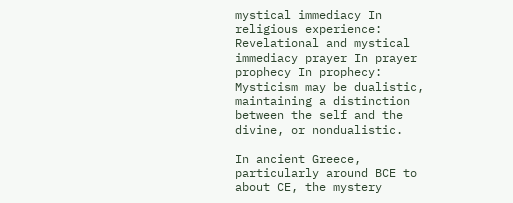mystical immediacy In religious experience: Revelational and mystical immediacy prayer In prayer prophecy In prophecy: Mysticism may be dualistic, maintaining a distinction between the self and the divine, or nondualistic.

In ancient Greece, particularly around BCE to about CE, the mystery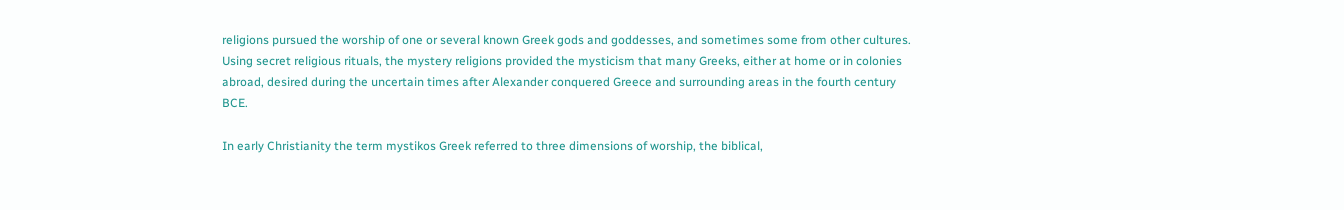religions pursued the worship of one or several known Greek gods and goddesses, and sometimes some from other cultures. Using secret religious rituals, the mystery religions provided the mysticism that many Greeks, either at home or in colonies abroad, desired during the uncertain times after Alexander conquered Greece and surrounding areas in the fourth century BCE.

In early Christianity the term mystikos Greek referred to three dimensions of worship, the biblical,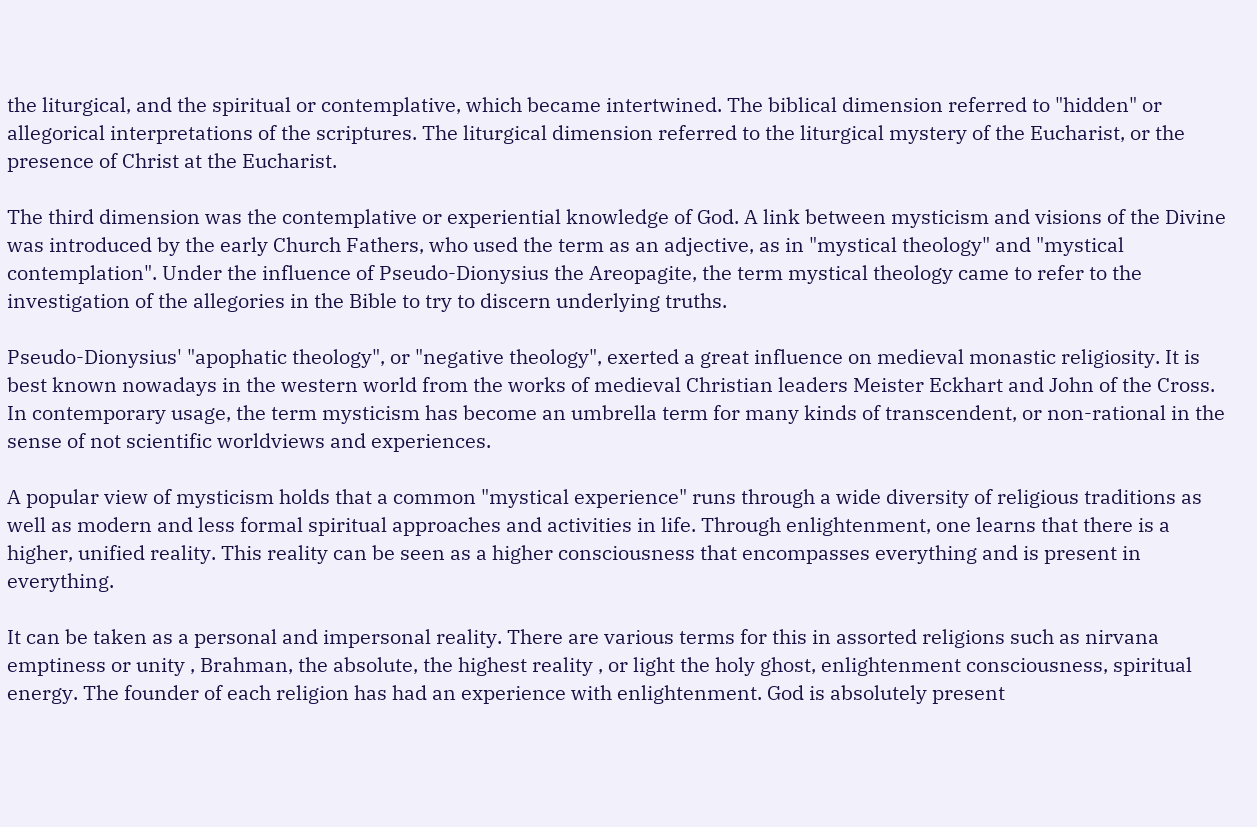the liturgical, and the spiritual or contemplative, which became intertwined. The biblical dimension referred to "hidden" or allegorical interpretations of the scriptures. The liturgical dimension referred to the liturgical mystery of the Eucharist, or the presence of Christ at the Eucharist.

The third dimension was the contemplative or experiential knowledge of God. A link between mysticism and visions of the Divine was introduced by the early Church Fathers, who used the term as an adjective, as in "mystical theology" and "mystical contemplation". Under the influence of Pseudo-Dionysius the Areopagite, the term mystical theology came to refer to the investigation of the allegories in the Bible to try to discern underlying truths.

Pseudo-Dionysius' "apophatic theology", or "negative theology", exerted a great influence on medieval monastic religiosity. It is best known nowadays in the western world from the works of medieval Christian leaders Meister Eckhart and John of the Cross. In contemporary usage, the term mysticism has become an umbrella term for many kinds of transcendent, or non-rational in the sense of not scientific worldviews and experiences.

A popular view of mysticism holds that a common "mystical experience" runs through a wide diversity of religious traditions as well as modern and less formal spiritual approaches and activities in life. Through enlightenment, one learns that there is a higher, unified reality. This reality can be seen as a higher consciousness that encompasses everything and is present in everything.

It can be taken as a personal and impersonal reality. There are various terms for this in assorted religions such as nirvana emptiness or unity , Brahman, the absolute, the highest reality , or light the holy ghost, enlightenment consciousness, spiritual energy. The founder of each religion has had an experience with enlightenment. God is absolutely present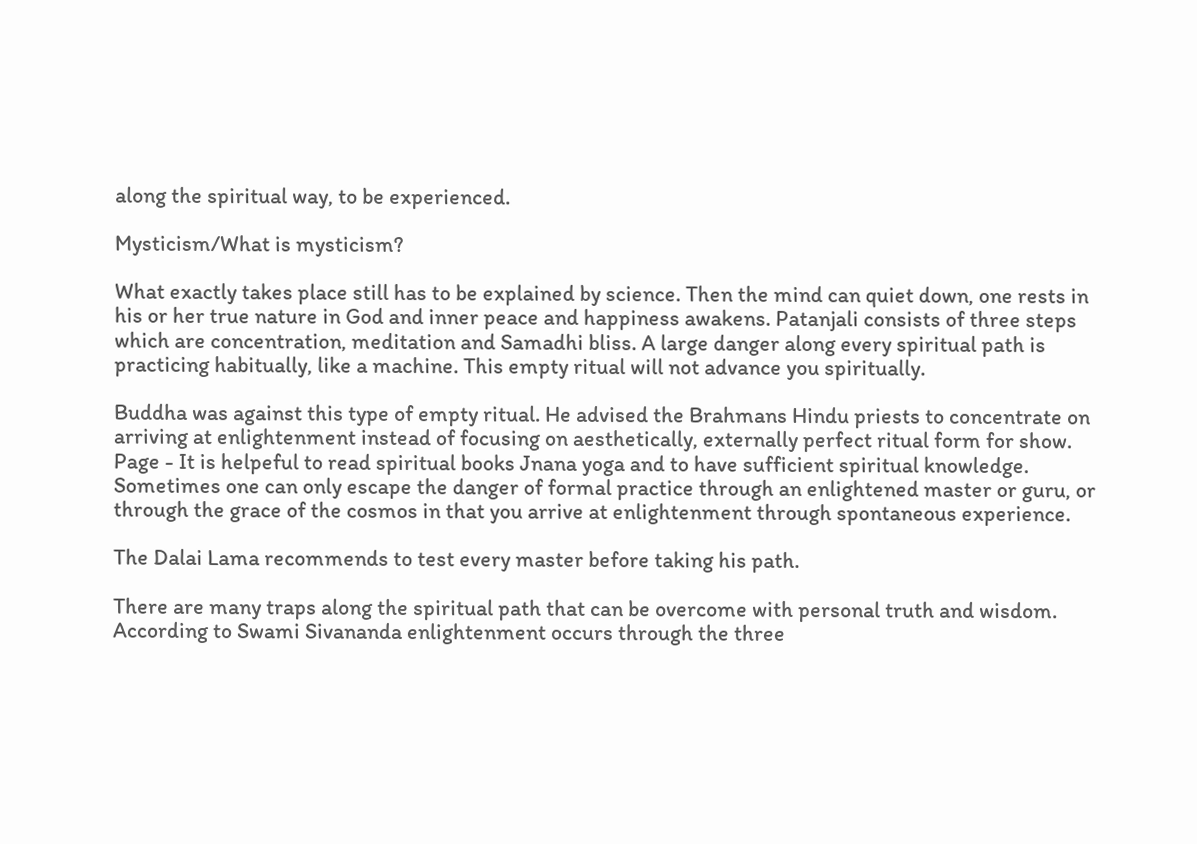along the spiritual way, to be experienced.

Mysticism/What is mysticism?

What exactly takes place still has to be explained by science. Then the mind can quiet down, one rests in his or her true nature in God and inner peace and happiness awakens. Patanjali consists of three steps which are concentration, meditation and Samadhi bliss. A large danger along every spiritual path is practicing habitually, like a machine. This empty ritual will not advance you spiritually.

Buddha was against this type of empty ritual. He advised the Brahmans Hindu priests to concentrate on arriving at enlightenment instead of focusing on aesthetically, externally perfect ritual form for show. Page - It is helpeful to read spiritual books Jnana yoga and to have sufficient spiritual knowledge. Sometimes one can only escape the danger of formal practice through an enlightened master or guru, or through the grace of the cosmos in that you arrive at enlightenment through spontaneous experience.

The Dalai Lama recommends to test every master before taking his path.

There are many traps along the spiritual path that can be overcome with personal truth and wisdom. According to Swami Sivananda enlightenment occurs through the three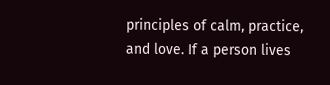principles of calm, practice, and love. If a person lives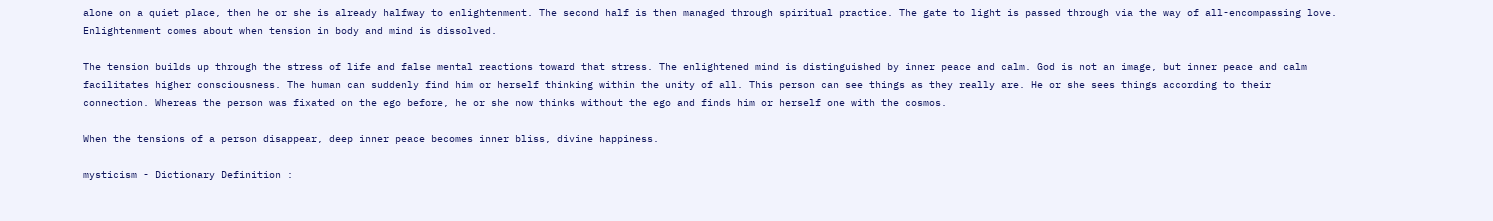alone on a quiet place, then he or she is already halfway to enlightenment. The second half is then managed through spiritual practice. The gate to light is passed through via the way of all-encompassing love. Enlightenment comes about when tension in body and mind is dissolved.

The tension builds up through the stress of life and false mental reactions toward that stress. The enlightened mind is distinguished by inner peace and calm. God is not an image, but inner peace and calm facilitates higher consciousness. The human can suddenly find him or herself thinking within the unity of all. This person can see things as they really are. He or she sees things according to their connection. Whereas the person was fixated on the ego before, he or she now thinks without the ego and finds him or herself one with the cosmos.

When the tensions of a person disappear, deep inner peace becomes inner bliss, divine happiness.

mysticism - Dictionary Definition :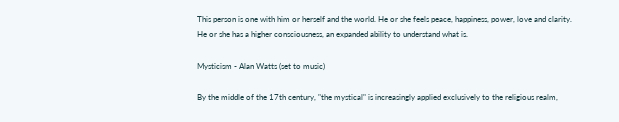This person is one with him or herself and the world. He or she feels peace, happiness, power, love and clarity. He or she has a higher consciousness, an expanded ability to understand what is.

Mysticism - Alan Watts (set to music)

By the middle of the 17th century, "the mystical" is increasingly applied exclusively to the religious realm,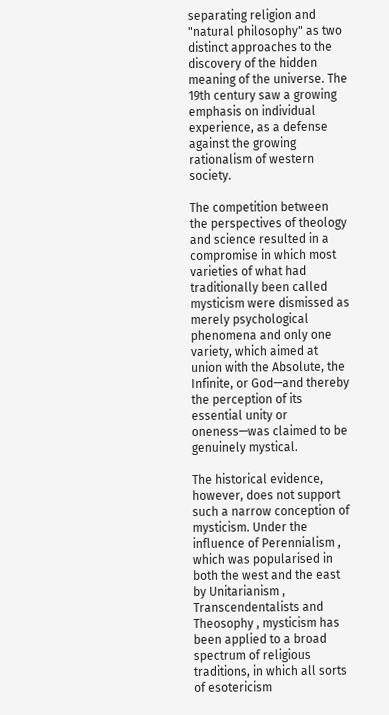separating religion and "natural philosophy" as two distinct approaches to the discovery of the hidden meaning of the universe. The 19th century saw a growing emphasis on individual experience, as a defense against the growing rationalism of western society.

The competition between the perspectives of theology and science resulted in a compromise in which most varieties of what had traditionally been called mysticism were dismissed as merely psychological phenomena and only one variety, which aimed at union with the Absolute, the Infinite, or God—and thereby the perception of its essential unity or oneness—was claimed to be genuinely mystical.

The historical evidence, however, does not support such a narrow conception of mysticism. Under the influence of Perennialism , which was popularised in both the west and the east by Unitarianism , Transcendentalists and Theosophy , mysticism has been applied to a broad spectrum of religious traditions, in which all sorts of esotericism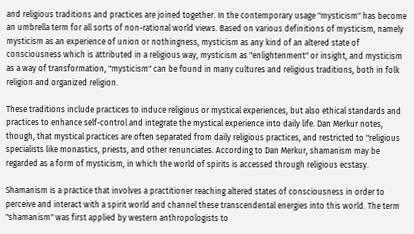and religious traditions and practices are joined together. In the contemporary usage "mysticism" has become an umbrella term for all sorts of non-rational world views. Based on various definitions of mysticism, namely mysticism as an experience of union or nothingness, mysticism as any kind of an altered state of consciousness which is attributed in a religious way, mysticism as "enlightenment" or insight, and mysticism as a way of transformation, "mysticism" can be found in many cultures and religious traditions, both in folk religion and organized religion.

These traditions include practices to induce religious or mystical experiences, but also ethical standards and practices to enhance self-control and integrate the mystical experience into daily life. Dan Merkur notes, though, that mystical practices are often separated from daily religious practices, and restricted to "religious specialists like monastics, priests, and other renunciates. According to Dan Merkur, shamanism may be regarded as a form of mysticism, in which the world of spirits is accessed through religious ecstasy.

Shamanism is a practice that involves a practitioner reaching altered states of consciousness in order to perceive and interact with a spirit world and channel these transcendental energies into this world. The term "shamanism" was first applied by western anthropologists to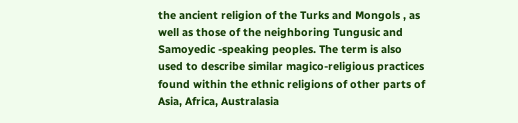the ancient religion of the Turks and Mongols , as well as those of the neighboring Tungusic and Samoyedic -speaking peoples. The term is also used to describe similar magico-religious practices found within the ethnic religions of other parts of Asia, Africa, Australasia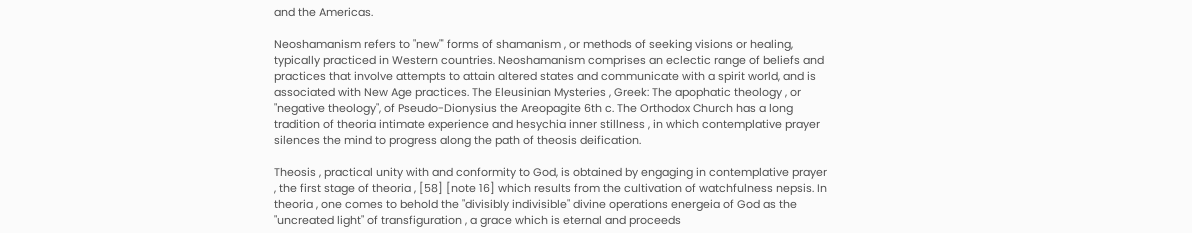and the Americas.

Neoshamanism refers to "new"' forms of shamanism , or methods of seeking visions or healing, typically practiced in Western countries. Neoshamanism comprises an eclectic range of beliefs and practices that involve attempts to attain altered states and communicate with a spirit world, and is associated with New Age practices. The Eleusinian Mysteries , Greek: The apophatic theology , or "negative theology", of Pseudo-Dionysius the Areopagite 6th c. The Orthodox Church has a long tradition of theoria intimate experience and hesychia inner stillness , in which contemplative prayer silences the mind to progress along the path of theosis deification.

Theosis , practical unity with and conformity to God, is obtained by engaging in contemplative prayer , the first stage of theoria , [58] [note 16] which results from the cultivation of watchfulness nepsis. In theoria , one comes to behold the "divisibly indivisible" divine operations energeia of God as the "uncreated light" of transfiguration , a grace which is eternal and proceeds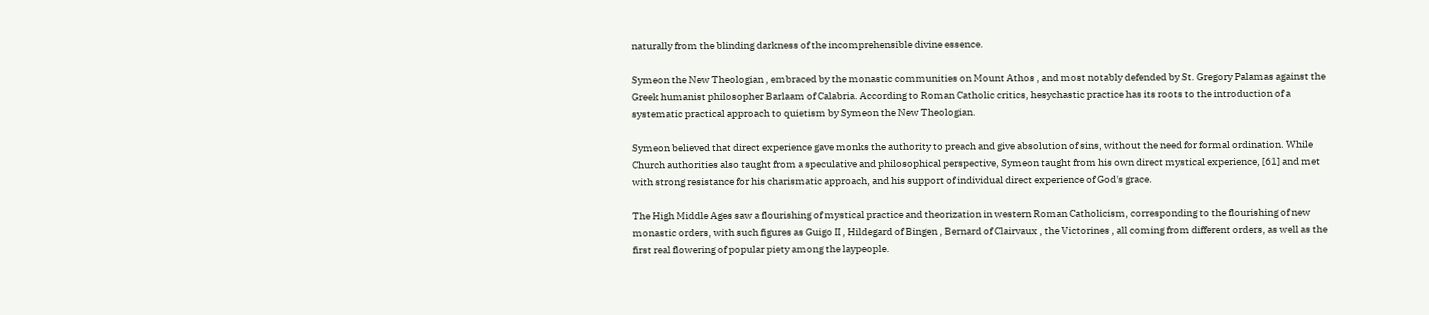naturally from the blinding darkness of the incomprehensible divine essence.

Symeon the New Theologian , embraced by the monastic communities on Mount Athos , and most notably defended by St. Gregory Palamas against the Greek humanist philosopher Barlaam of Calabria. According to Roman Catholic critics, hesychastic practice has its roots to the introduction of a systematic practical approach to quietism by Symeon the New Theologian.

Symeon believed that direct experience gave monks the authority to preach and give absolution of sins, without the need for formal ordination. While Church authorities also taught from a speculative and philosophical perspective, Symeon taught from his own direct mystical experience, [61] and met with strong resistance for his charismatic approach, and his support of individual direct experience of God's grace.

The High Middle Ages saw a flourishing of mystical practice and theorization in western Roman Catholicism, corresponding to the flourishing of new monastic orders, with such figures as Guigo II , Hildegard of Bingen , Bernard of Clairvaux , the Victorines , all coming from different orders, as well as the first real flowering of popular piety among the laypeople.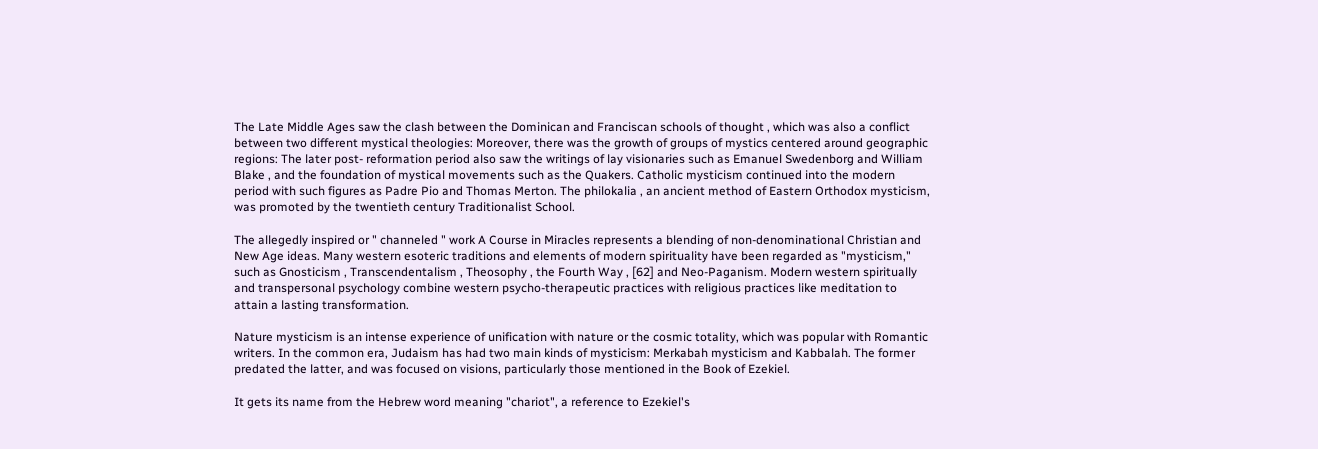The Late Middle Ages saw the clash between the Dominican and Franciscan schools of thought , which was also a conflict between two different mystical theologies: Moreover, there was the growth of groups of mystics centered around geographic regions: The later post- reformation period also saw the writings of lay visionaries such as Emanuel Swedenborg and William Blake , and the foundation of mystical movements such as the Quakers. Catholic mysticism continued into the modern period with such figures as Padre Pio and Thomas Merton. The philokalia , an ancient method of Eastern Orthodox mysticism, was promoted by the twentieth century Traditionalist School.

The allegedly inspired or " channeled " work A Course in Miracles represents a blending of non-denominational Christian and New Age ideas. Many western esoteric traditions and elements of modern spirituality have been regarded as "mysticism," such as Gnosticism , Transcendentalism , Theosophy , the Fourth Way , [62] and Neo-Paganism. Modern western spiritually and transpersonal psychology combine western psycho-therapeutic practices with religious practices like meditation to attain a lasting transformation.

Nature mysticism is an intense experience of unification with nature or the cosmic totality, which was popular with Romantic writers. In the common era, Judaism has had two main kinds of mysticism: Merkabah mysticism and Kabbalah. The former predated the latter, and was focused on visions, particularly those mentioned in the Book of Ezekiel.

It gets its name from the Hebrew word meaning "chariot", a reference to Ezekiel's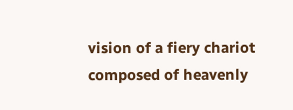vision of a fiery chariot composed of heavenly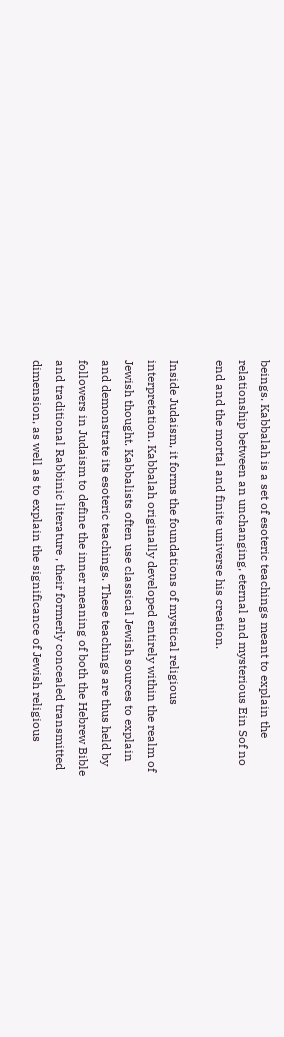beings. Kabbalah is a set of esoteric teachings meant to explain the relationship between an unchanging, eternal and mysterious Ein Sof no end and the mortal and finite universe his creation.

Inside Judaism, it forms the foundations of mystical religious interpretation. Kabbalah originally developed entirely within the realm of Jewish thought. Kabbalists often use classical Jewish sources to explain and demonstrate its esoteric teachings. These teachings are thus held by followers in Judaism to define the inner meaning of both the Hebrew Bible and traditional Rabbinic literature , their formerly concealed transmitted dimension, as well as to explain the significance of Jewish religious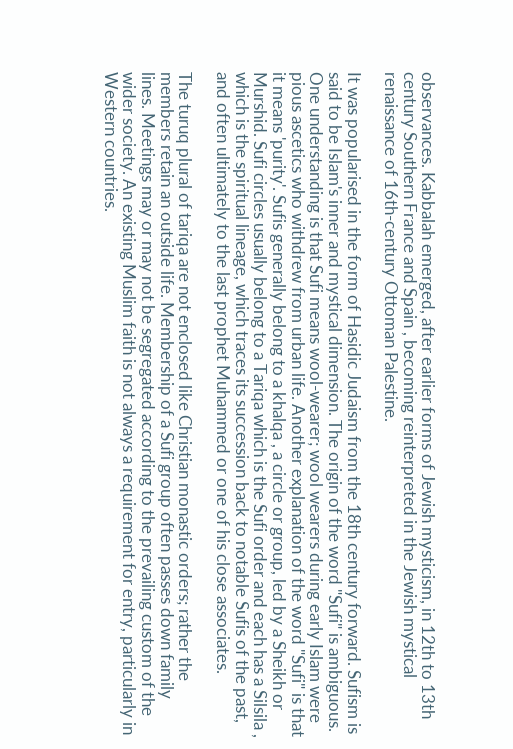observances. Kabbalah emerged, after earlier forms of Jewish mysticism, in 12th to 13th century Southern France and Spain , becoming reinterpreted in the Jewish mystical renaissance of 16th-century Ottoman Palestine.

It was popularised in the form of Hasidic Judaism from the 18th century forward. Sufism is said to be Islam's inner and mystical dimension. The origin of the word "Sufi" is ambiguous. One understanding is that Sufi means wool-wearer; wool wearers during early Islam were pious ascetics who withdrew from urban life. Another explanation of the word "Sufi" is that it means 'purity'. Sufis generally belong to a khalqa , a circle or group, led by a Sheikh or Murshid. Sufi circles usually belong to a Tariqa which is the Sufi order and each has a Silsila , which is the spiritual lineage, which traces its succession back to notable Sufis of the past, and often ultimately to the last prophet Muhammed or one of his close associates.

The turuq plural of tariqa are not enclosed like Christian monastic orders; rather the members retain an outside life. Membership of a Sufi group often passes down family lines. Meetings may or may not be segregated according to the prevailing custom of the wider society. An existing Muslim faith is not always a requirement for entry, particularly in Western countries.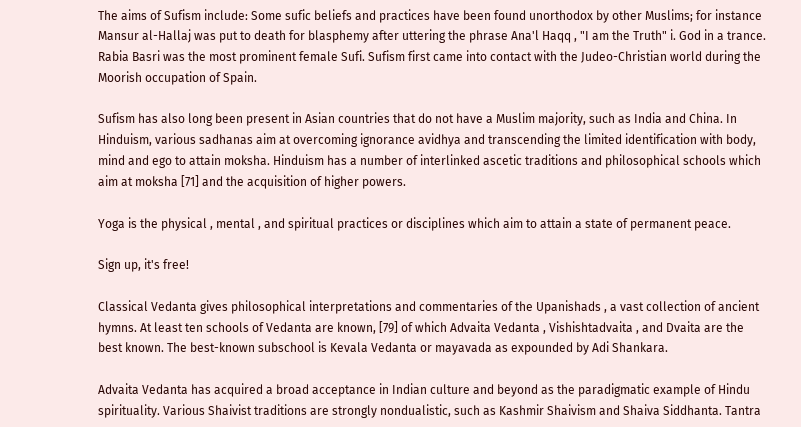The aims of Sufism include: Some sufic beliefs and practices have been found unorthodox by other Muslims; for instance Mansur al-Hallaj was put to death for blasphemy after uttering the phrase Ana'l Haqq , "I am the Truth" i. God in a trance. Rabia Basri was the most prominent female Sufi. Sufism first came into contact with the Judeo-Christian world during the Moorish occupation of Spain.

Sufism has also long been present in Asian countries that do not have a Muslim majority, such as India and China. In Hinduism, various sadhanas aim at overcoming ignorance avidhya and transcending the limited identification with body, mind and ego to attain moksha. Hinduism has a number of interlinked ascetic traditions and philosophical schools which aim at moksha [71] and the acquisition of higher powers.

Yoga is the physical , mental , and spiritual practices or disciplines which aim to attain a state of permanent peace.

Sign up, it's free!

Classical Vedanta gives philosophical interpretations and commentaries of the Upanishads , a vast collection of ancient hymns. At least ten schools of Vedanta are known, [79] of which Advaita Vedanta , Vishishtadvaita , and Dvaita are the best known. The best-known subschool is Kevala Vedanta or mayavada as expounded by Adi Shankara.

Advaita Vedanta has acquired a broad acceptance in Indian culture and beyond as the paradigmatic example of Hindu spirituality. Various Shaivist traditions are strongly nondualistic, such as Kashmir Shaivism and Shaiva Siddhanta. Tantra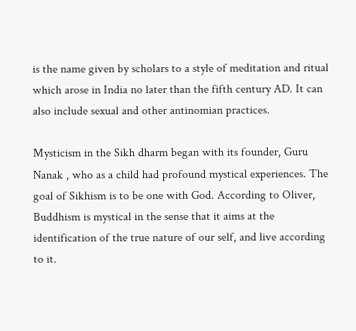is the name given by scholars to a style of meditation and ritual which arose in India no later than the fifth century AD. It can also include sexual and other antinomian practices.

Mysticism in the Sikh dharm began with its founder, Guru Nanak , who as a child had profound mystical experiences. The goal of Sikhism is to be one with God. According to Oliver, Buddhism is mystical in the sense that it aims at the identification of the true nature of our self, and live according to it.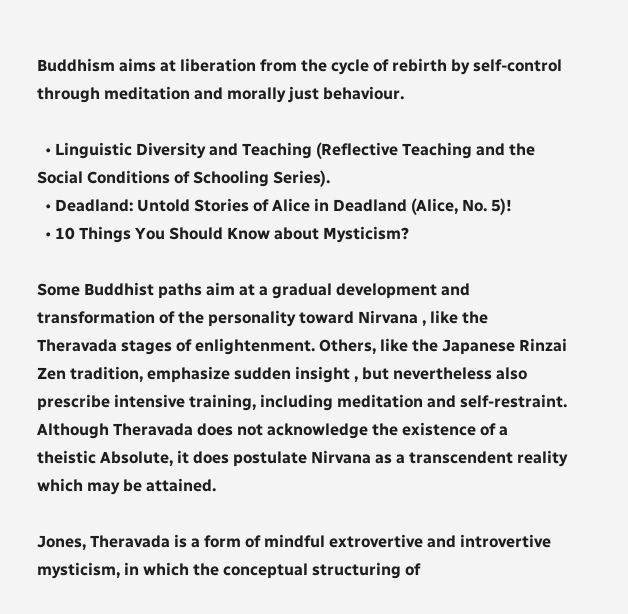Buddhism aims at liberation from the cycle of rebirth by self-control through meditation and morally just behaviour.

  • Linguistic Diversity and Teaching (Reflective Teaching and the Social Conditions of Schooling Series).
  • Deadland: Untold Stories of Alice in Deadland (Alice, No. 5)!
  • 10 Things You Should Know about Mysticism?

Some Buddhist paths aim at a gradual development and transformation of the personality toward Nirvana , like the Theravada stages of enlightenment. Others, like the Japanese Rinzai Zen tradition, emphasize sudden insight , but nevertheless also prescribe intensive training, including meditation and self-restraint. Although Theravada does not acknowledge the existence of a theistic Absolute, it does postulate Nirvana as a transcendent reality which may be attained.

Jones, Theravada is a form of mindful extrovertive and introvertive mysticism, in which the conceptual structuring of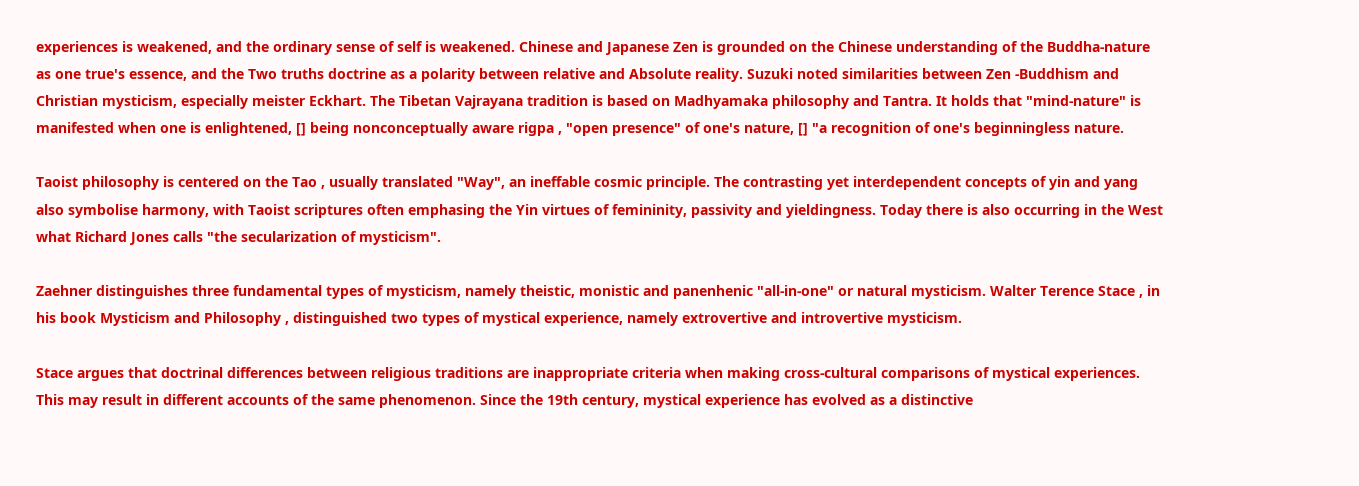experiences is weakened, and the ordinary sense of self is weakened. Chinese and Japanese Zen is grounded on the Chinese understanding of the Buddha-nature as one true's essence, and the Two truths doctrine as a polarity between relative and Absolute reality. Suzuki noted similarities between Zen -Buddhism and Christian mysticism, especially meister Eckhart. The Tibetan Vajrayana tradition is based on Madhyamaka philosophy and Tantra. It holds that "mind-nature" is manifested when one is enlightened, [] being nonconceptually aware rigpa , "open presence" of one's nature, [] "a recognition of one's beginningless nature.

Taoist philosophy is centered on the Tao , usually translated "Way", an ineffable cosmic principle. The contrasting yet interdependent concepts of yin and yang also symbolise harmony, with Taoist scriptures often emphasing the Yin virtues of femininity, passivity and yieldingness. Today there is also occurring in the West what Richard Jones calls "the secularization of mysticism".

Zaehner distinguishes three fundamental types of mysticism, namely theistic, monistic and panenhenic "all-in-one" or natural mysticism. Walter Terence Stace , in his book Mysticism and Philosophy , distinguished two types of mystical experience, namely extrovertive and introvertive mysticism.

Stace argues that doctrinal differences between religious traditions are inappropriate criteria when making cross-cultural comparisons of mystical experiences. This may result in different accounts of the same phenomenon. Since the 19th century, mystical experience has evolved as a distinctive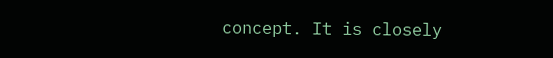concept. It is closely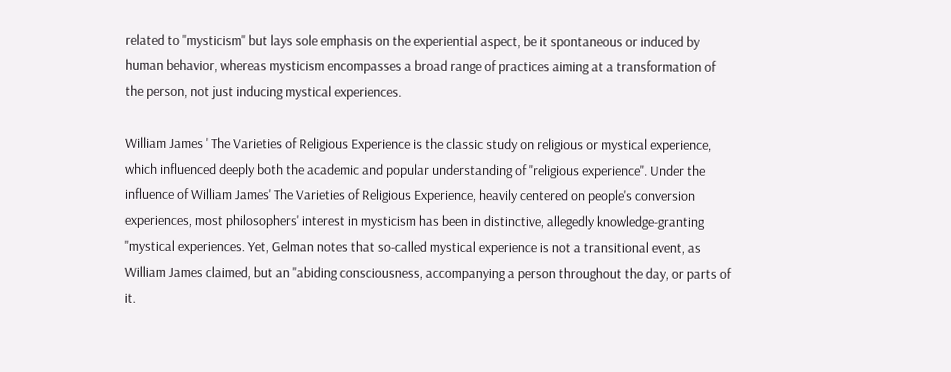related to "mysticism" but lays sole emphasis on the experiential aspect, be it spontaneous or induced by human behavior, whereas mysticism encompasses a broad range of practices aiming at a transformation of the person, not just inducing mystical experiences.

William James ' The Varieties of Religious Experience is the classic study on religious or mystical experience, which influenced deeply both the academic and popular understanding of "religious experience". Under the influence of William James' The Varieties of Religious Experience, heavily centered on people's conversion experiences, most philosophers' interest in mysticism has been in distinctive, allegedly knowledge-granting "mystical experiences. Yet, Gelman notes that so-called mystical experience is not a transitional event, as William James claimed, but an "abiding consciousness, accompanying a person throughout the day, or parts of it.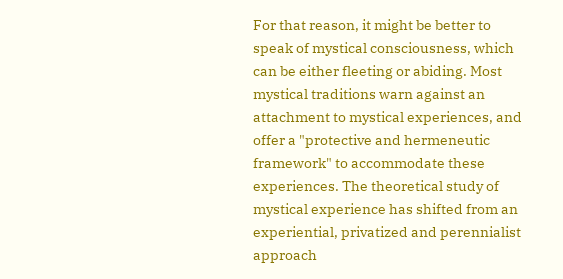For that reason, it might be better to speak of mystical consciousness, which can be either fleeting or abiding. Most mystical traditions warn against an attachment to mystical experiences, and offer a "protective and hermeneutic framework" to accommodate these experiences. The theoretical study of mystical experience has shifted from an experiential, privatized and perennialist approach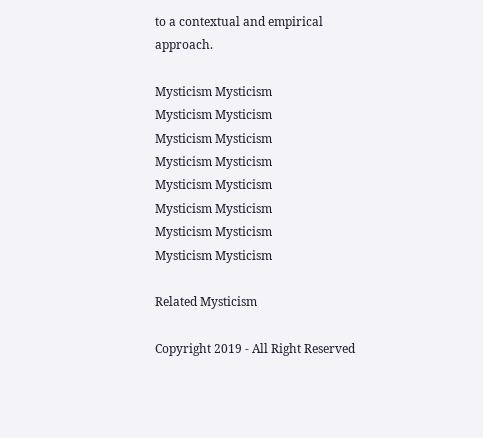to a contextual and empirical approach.

Mysticism Mysticism
Mysticism Mysticism
Mysticism Mysticism
Mysticism Mysticism
Mysticism Mysticism
Mysticism Mysticism
Mysticism Mysticism
Mysticism Mysticism

Related Mysticism

Copyright 2019 - All Right Reserved